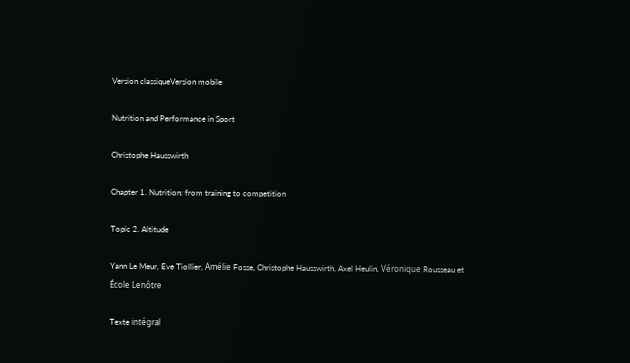Version classiqueVersion mobile

Nutrition and Performance in Sport

Christophe Hausswirth

Chapter 1. Nutrition: from training to competition

Topic 2. Altitude

Yann Le Meur, Eve Tiollier, Amélie Fosse, Christophe Hausswirth, Axel Heulin, Véronique Rousseau et École Lenôtre

Texte intégral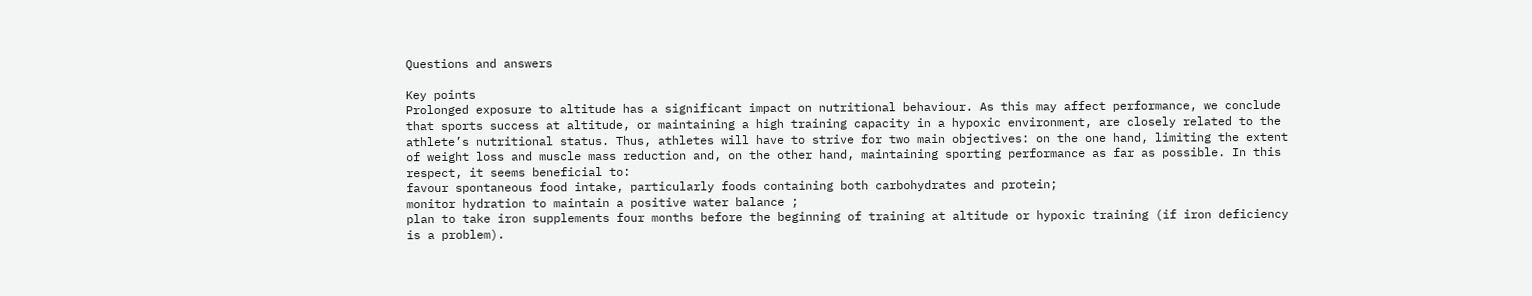Questions and answers

Key points
Prolonged exposure to altitude has a significant impact on nutritional behaviour. As this may affect performance, we conclude that sports success at altitude, or maintaining a high training capacity in a hypoxic environment, are closely related to the athlete’s nutritional status. Thus, athletes will have to strive for two main objectives: on the one hand, limiting the extent of weight loss and muscle mass reduction and, on the other hand, maintaining sporting performance as far as possible. In this respect, it seems beneficial to:
favour spontaneous food intake, particularly foods containing both carbohydrates and protein;
monitor hydration to maintain a positive water balance ;
plan to take iron supplements four months before the beginning of training at altitude or hypoxic training (if iron deficiency is a problem).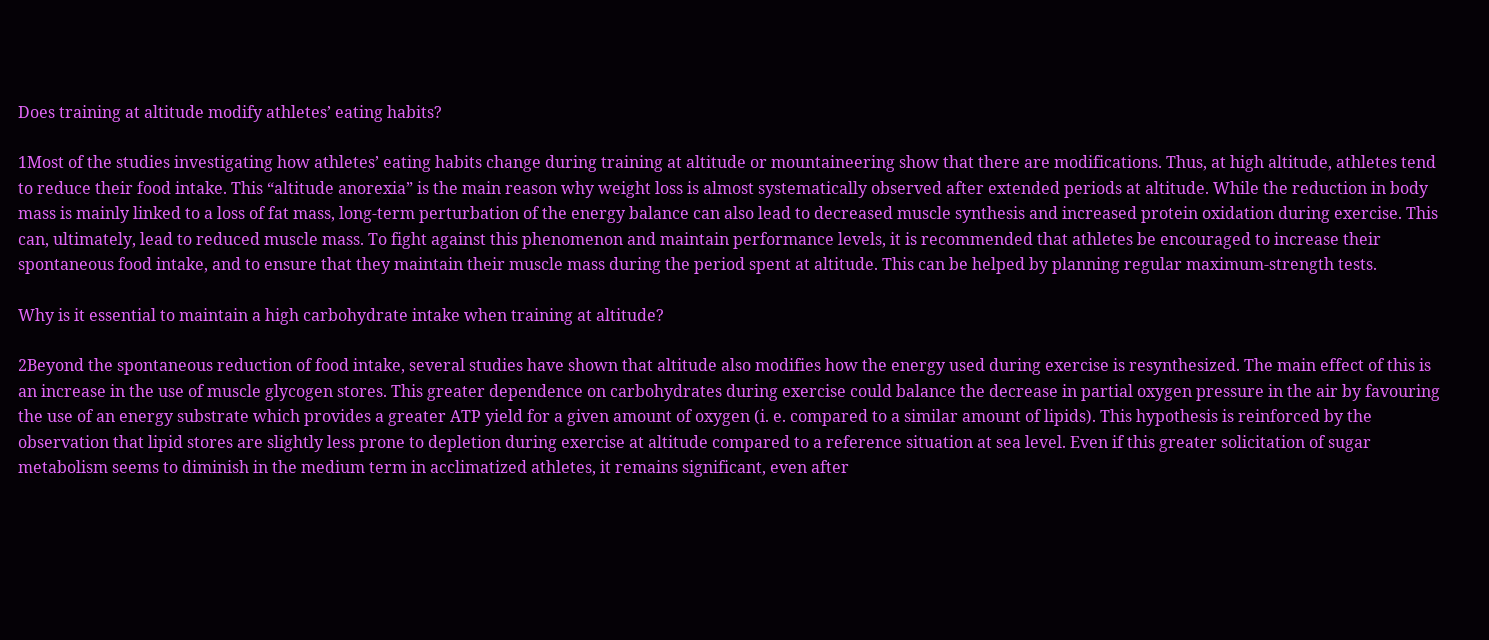Does training at altitude modify athletes’ eating habits?

1Most of the studies investigating how athletes’ eating habits change during training at altitude or mountaineering show that there are modifications. Thus, at high altitude, athletes tend to reduce their food intake. This “altitude anorexia” is the main reason why weight loss is almost systematically observed after extended periods at altitude. While the reduction in body mass is mainly linked to a loss of fat mass, long-term perturbation of the energy balance can also lead to decreased muscle synthesis and increased protein oxidation during exercise. This can, ultimately, lead to reduced muscle mass. To fight against this phenomenon and maintain performance levels, it is recommended that athletes be encouraged to increase their spontaneous food intake, and to ensure that they maintain their muscle mass during the period spent at altitude. This can be helped by planning regular maximum-strength tests.

Why is it essential to maintain a high carbohydrate intake when training at altitude?

2Beyond the spontaneous reduction of food intake, several studies have shown that altitude also modifies how the energy used during exercise is resynthesized. The main effect of this is an increase in the use of muscle glycogen stores. This greater dependence on carbohydrates during exercise could balance the decrease in partial oxygen pressure in the air by favouring the use of an energy substrate which provides a greater ATP yield for a given amount of oxygen (i. e. compared to a similar amount of lipids). This hypothesis is reinforced by the observation that lipid stores are slightly less prone to depletion during exercise at altitude compared to a reference situation at sea level. Even if this greater solicitation of sugar metabolism seems to diminish in the medium term in acclimatized athletes, it remains significant, even after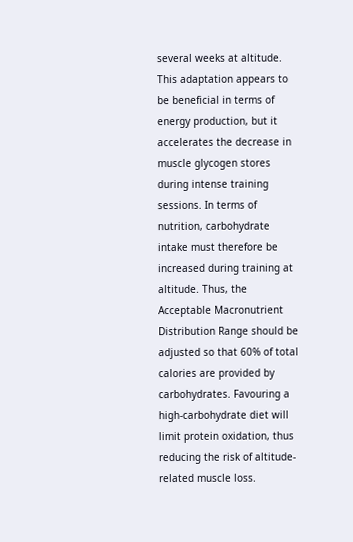several weeks at altitude. This adaptation appears to be beneficial in terms of energy production, but it accelerates the decrease in muscle glycogen stores during intense training sessions. In terms of nutrition, carbohydrate intake must therefore be increased during training at altitude. Thus, the Acceptable Macronutrient Distribution Range should be adjusted so that 60% of total calories are provided by carbohydrates. Favouring a high-carbohydrate diet will limit protein oxidation, thus reducing the risk of altitude-related muscle loss.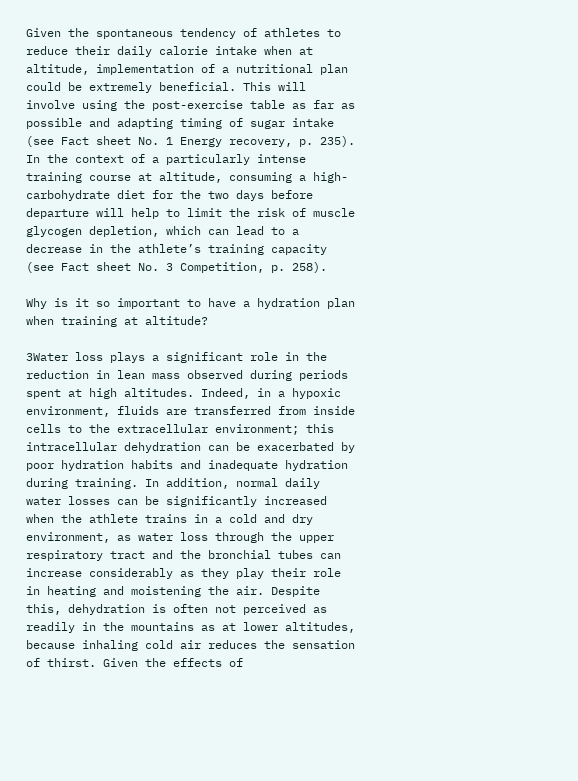Given the spontaneous tendency of athletes to reduce their daily calorie intake when at altitude, implementation of a nutritional plan could be extremely beneficial. This will involve using the post-exercise table as far as possible and adapting timing of sugar intake (see Fact sheet No. 1 Energy recovery, p. 235). In the context of a particularly intense training course at altitude, consuming a high-carbohydrate diet for the two days before departure will help to limit the risk of muscle glycogen depletion, which can lead to a decrease in the athlete’s training capacity (see Fact sheet No. 3 Competition, p. 258).

Why is it so important to have a hydration plan when training at altitude?

3Water loss plays a significant role in the reduction in lean mass observed during periods spent at high altitudes. Indeed, in a hypoxic environment, fluids are transferred from inside cells to the extracellular environment; this intracellular dehydration can be exacerbated by poor hydration habits and inadequate hydration during training. In addition, normal daily water losses can be significantly increased when the athlete trains in a cold and dry environment, as water loss through the upper respiratory tract and the bronchial tubes can increase considerably as they play their role in heating and moistening the air. Despite this, dehydration is often not perceived as readily in the mountains as at lower altitudes, because inhaling cold air reduces the sensation of thirst. Given the effects of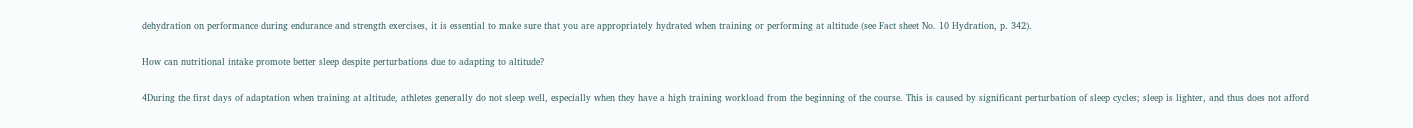dehydration on performance during endurance and strength exercises, it is essential to make sure that you are appropriately hydrated when training or performing at altitude (see Fact sheet No. 10 Hydration, p. 342).

How can nutritional intake promote better sleep despite perturbations due to adapting to altitude?

4During the first days of adaptation when training at altitude, athletes generally do not sleep well, especially when they have a high training workload from the beginning of the course. This is caused by significant perturbation of sleep cycles; sleep is lighter, and thus does not afford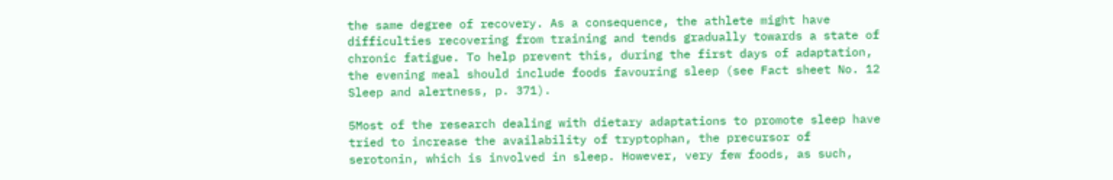the same degree of recovery. As a consequence, the athlete might have difficulties recovering from training and tends gradually towards a state of chronic fatigue. To help prevent this, during the first days of adaptation, the evening meal should include foods favouring sleep (see Fact sheet No. 12 Sleep and alertness, p. 371).

5Most of the research dealing with dietary adaptations to promote sleep have tried to increase the availability of tryptophan, the precursor of serotonin, which is involved in sleep. However, very few foods, as such,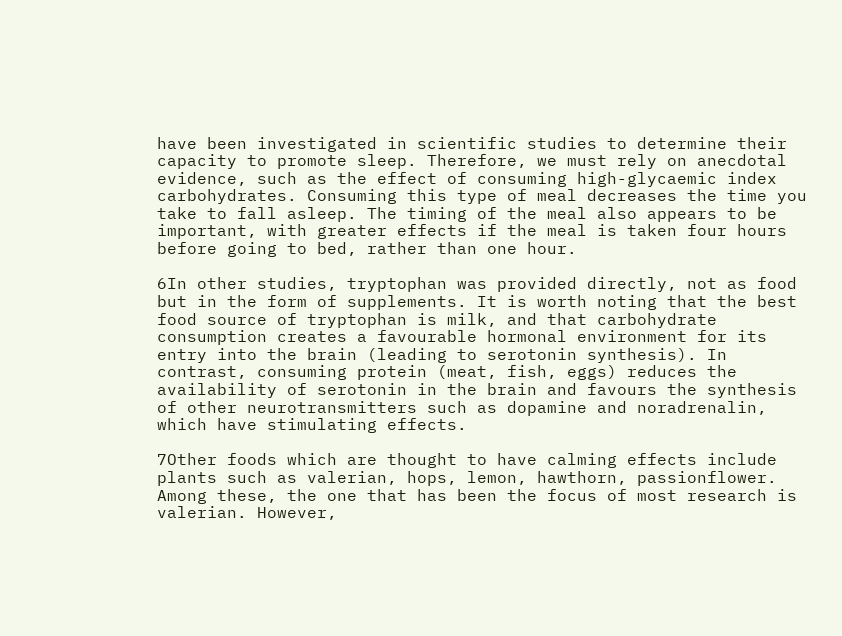have been investigated in scientific studies to determine their capacity to promote sleep. Therefore, we must rely on anecdotal evidence, such as the effect of consuming high-glycaemic index carbohydrates. Consuming this type of meal decreases the time you take to fall asleep. The timing of the meal also appears to be important, with greater effects if the meal is taken four hours before going to bed, rather than one hour.

6In other studies, tryptophan was provided directly, not as food but in the form of supplements. It is worth noting that the best food source of tryptophan is milk, and that carbohydrate consumption creates a favourable hormonal environment for its entry into the brain (leading to serotonin synthesis). In contrast, consuming protein (meat, fish, eggs) reduces the availability of serotonin in the brain and favours the synthesis of other neurotransmitters such as dopamine and noradrenalin, which have stimulating effects.

7Other foods which are thought to have calming effects include plants such as valerian, hops, lemon, hawthorn, passionflower. Among these, the one that has been the focus of most research is valerian. However,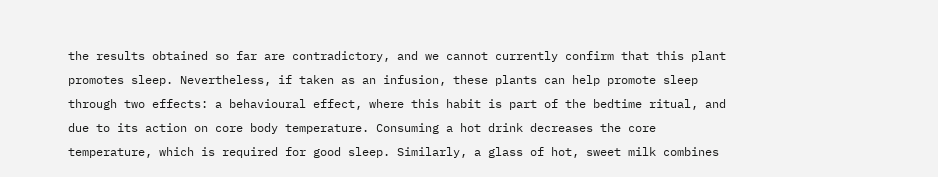the results obtained so far are contradictory, and we cannot currently confirm that this plant promotes sleep. Nevertheless, if taken as an infusion, these plants can help promote sleep through two effects: a behavioural effect, where this habit is part of the bedtime ritual, and due to its action on core body temperature. Consuming a hot drink decreases the core temperature, which is required for good sleep. Similarly, a glass of hot, sweet milk combines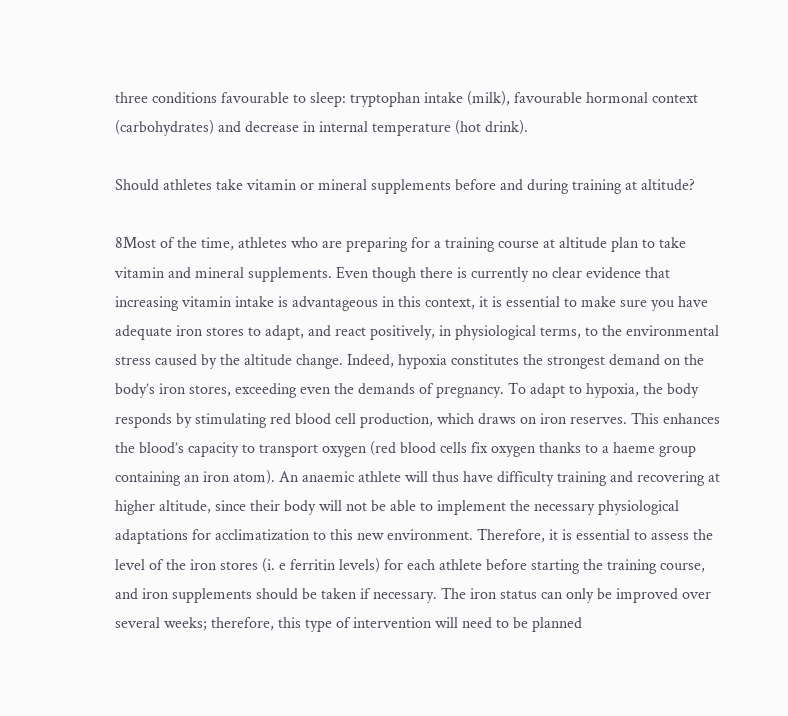three conditions favourable to sleep: tryptophan intake (milk), favourable hormonal context (carbohydrates) and decrease in internal temperature (hot drink).

Should athletes take vitamin or mineral supplements before and during training at altitude?

8Most of the time, athletes who are preparing for a training course at altitude plan to take vitamin and mineral supplements. Even though there is currently no clear evidence that increasing vitamin intake is advantageous in this context, it is essential to make sure you have adequate iron stores to adapt, and react positively, in physiological terms, to the environmental stress caused by the altitude change. Indeed, hypoxia constitutes the strongest demand on the body’s iron stores, exceeding even the demands of pregnancy. To adapt to hypoxia, the body responds by stimulating red blood cell production, which draws on iron reserves. This enhances the blood’s capacity to transport oxygen (red blood cells fix oxygen thanks to a haeme group containing an iron atom). An anaemic athlete will thus have difficulty training and recovering at higher altitude, since their body will not be able to implement the necessary physiological adaptations for acclimatization to this new environment. Therefore, it is essential to assess the level of the iron stores (i. e ferritin levels) for each athlete before starting the training course, and iron supplements should be taken if necessary. The iron status can only be improved over several weeks; therefore, this type of intervention will need to be planned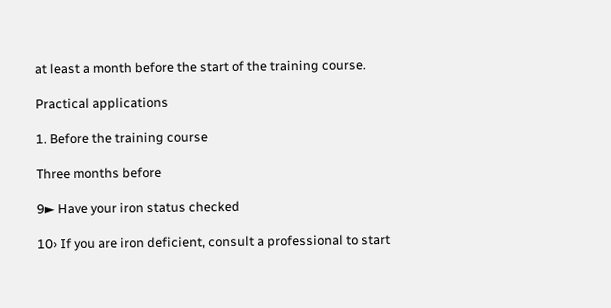at least a month before the start of the training course.

Practical applications

1. Before the training course

Three months before

9► Have your iron status checked

10› If you are iron deficient, consult a professional to start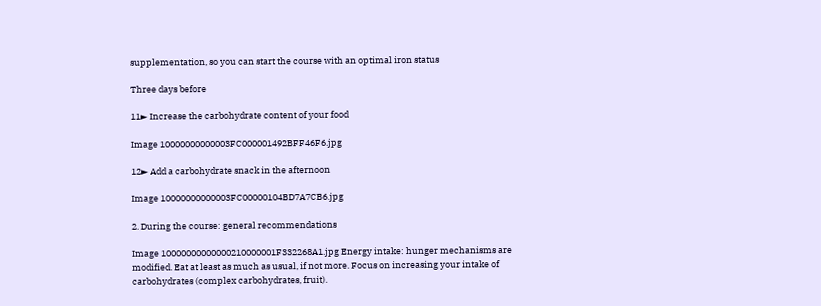supplementation, so you can start the course with an optimal iron status

Three days before

11► Increase the carbohydrate content of your food

Image 10000000000003FC000001492BFF46F6.jpg

12► Add a carbohydrate snack in the afternoon

Image 10000000000003FC00000104BD7A7CB6.jpg

2. During the course: general recommendations

Image 10000000000000210000001F332268A1.jpg Energy intake: hunger mechanisms are modified. Eat at least as much as usual, if not more. Focus on increasing your intake of carbohydrates (complex carbohydrates, fruit).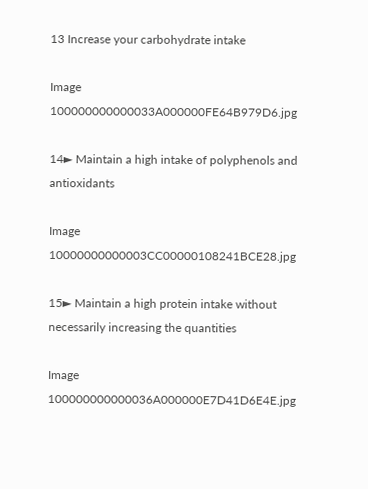13 Increase your carbohydrate intake

Image 100000000000033A000000FE64B979D6.jpg

14► Maintain a high intake of polyphenols and antioxidants

Image 10000000000003CC00000108241BCE28.jpg

15► Maintain a high protein intake without necessarily increasing the quantities

Image 100000000000036A000000E7D41D6E4E.jpg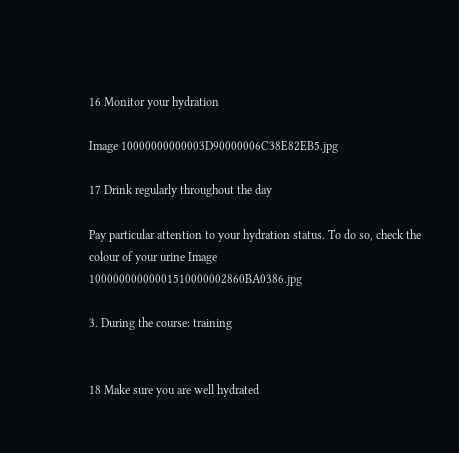16 Monitor your hydration

Image 10000000000003D90000006C38E82EB5.jpg

17 Drink regularly throughout the day

Pay particular attention to your hydration status. To do so, check the colour of your urine Image 10000000000001510000002860BA0386.jpg

3. During the course: training


18 Make sure you are well hydrated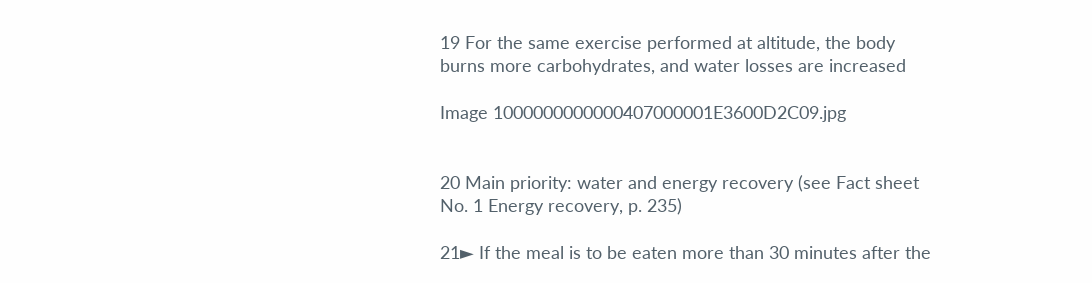19 For the same exercise performed at altitude, the body burns more carbohydrates, and water losses are increased

Image 1000000000000407000001E3600D2C09.jpg


20 Main priority: water and energy recovery (see Fact sheet No. 1 Energy recovery, p. 235)

21► If the meal is to be eaten more than 30 minutes after the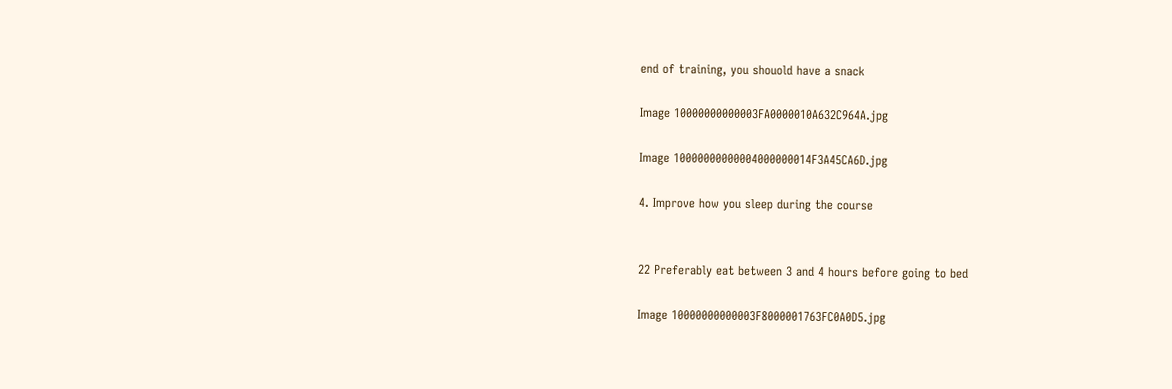end of training, you shouold have a snack

Image 10000000000003FA0000010A632C964A.jpg

Image 10000000000004000000014F3A45CA6D.jpg

4. Improve how you sleep during the course


22 Preferably eat between 3 and 4 hours before going to bed

Image 10000000000003F8000001763FC0A0D5.jpg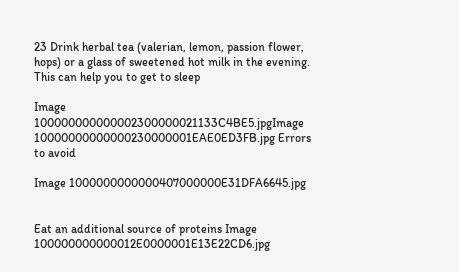23 Drink herbal tea (valerian, lemon, passion flower, hops) or a glass of sweetened hot milk in the evening. This can help you to get to sleep

Image 100000000000002300000021133C4BE5.jpgImage 10000000000000230000001EAE0ED3FB.jpg Errors to avoid

Image 1000000000000407000000E31DFA6645.jpg


Eat an additional source of proteins Image 100000000000012E0000001E13E22CD6.jpg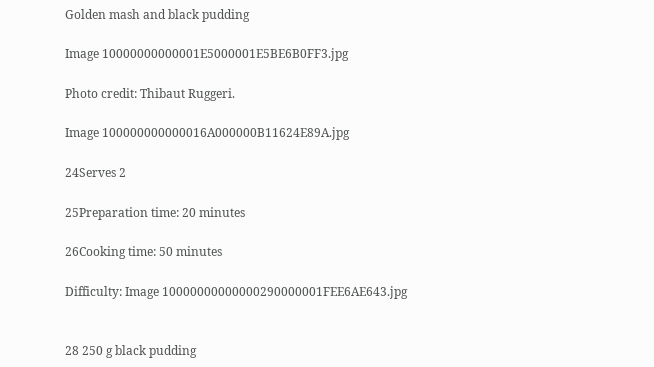Golden mash and black pudding

Image 10000000000001E5000001E5BE6B0FF3.jpg

Photo credit: Thibaut Ruggeri.

Image 100000000000016A000000B11624E89A.jpg

24Serves 2

25Preparation time: 20 minutes

26Cooking time: 50 minutes

Difficulty: Image 10000000000000290000001FEE6AE643.jpg


28 250 g black pudding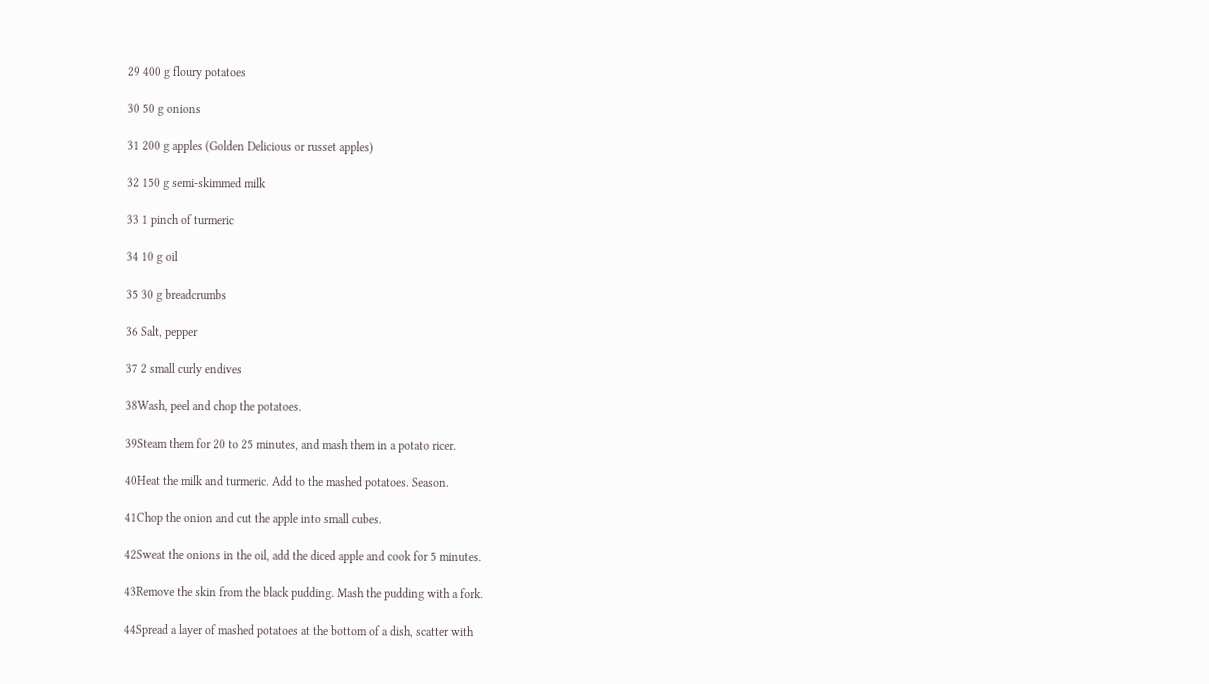29 400 g floury potatoes

30 50 g onions

31 200 g apples (Golden Delicious or russet apples)

32 150 g semi-skimmed milk

33 1 pinch of turmeric

34 10 g oil

35 30 g breadcrumbs

36 Salt, pepper

37 2 small curly endives

38Wash, peel and chop the potatoes.

39Steam them for 20 to 25 minutes, and mash them in a potato ricer.

40Heat the milk and turmeric. Add to the mashed potatoes. Season.

41Chop the onion and cut the apple into small cubes.

42Sweat the onions in the oil, add the diced apple and cook for 5 minutes.

43Remove the skin from the black pudding. Mash the pudding with a fork.

44Spread a layer of mashed potatoes at the bottom of a dish, scatter with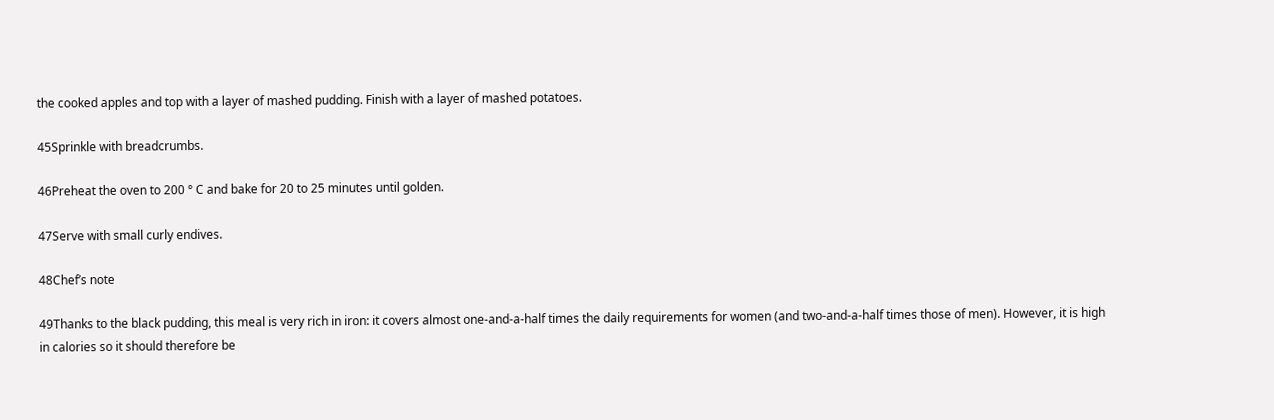the cooked apples and top with a layer of mashed pudding. Finish with a layer of mashed potatoes.

45Sprinkle with breadcrumbs.

46Preheat the oven to 200 ° C and bake for 20 to 25 minutes until golden.

47Serve with small curly endives.

48Chef’s note

49Thanks to the black pudding, this meal is very rich in iron: it covers almost one-and-a-half times the daily requirements for women (and two-and-a-half times those of men). However, it is high in calories so it should therefore be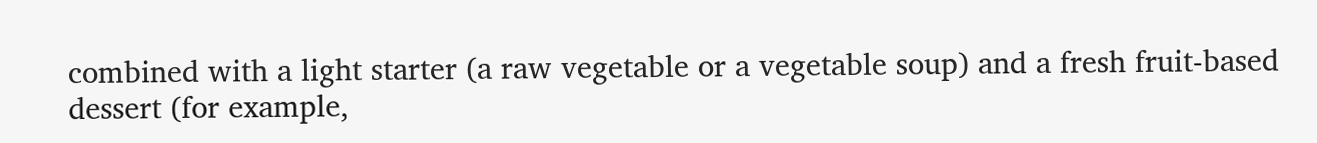combined with a light starter (a raw vegetable or a vegetable soup) and a fresh fruit-based dessert (for example,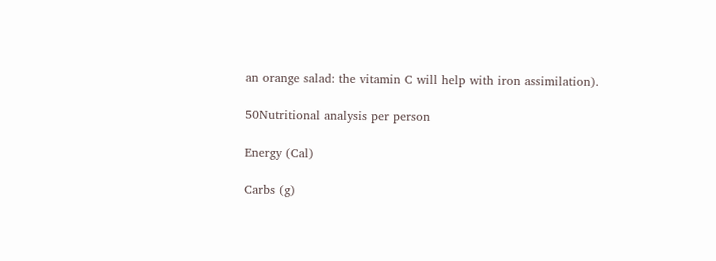an orange salad: the vitamin C will help with iron assimilation).

50Nutritional analysis per person

Energy (Cal)

Carbs (g)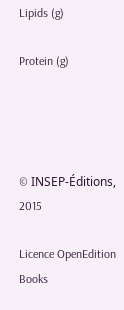Lipids (g)

Protein (g)




© INSEP-Éditions, 2015

Licence OpenEdition Books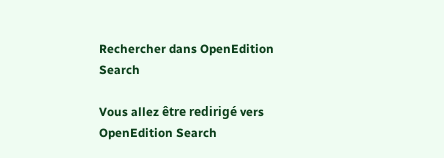Rechercher dans OpenEdition Search

Vous allez être redirigé vers OpenEdition Search